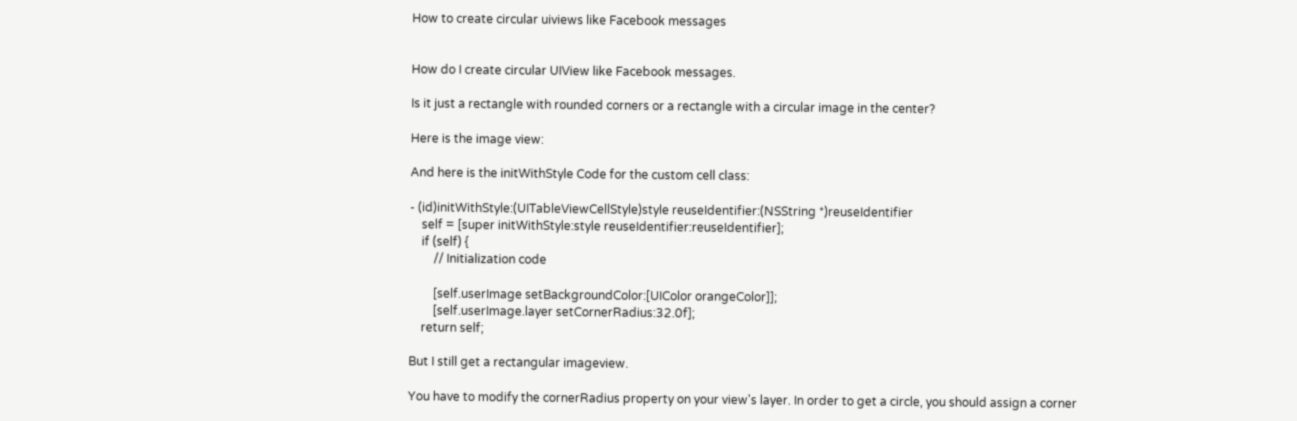How to create circular uiviews like Facebook messages


How do I create circular UIView like Facebook messages.

Is it just a rectangle with rounded corners or a rectangle with a circular image in the center?

Here is the image view:

And here is the initWithStyle Code for the custom cell class:

- (id)initWithStyle:(UITableViewCellStyle)style reuseIdentifier:(NSString *)reuseIdentifier
    self = [super initWithStyle:style reuseIdentifier:reuseIdentifier];
    if (self) {
        // Initialization code

        [self.userImage setBackgroundColor:[UIColor orangeColor]];
        [self.userImage.layer setCornerRadius:32.0f];
    return self;

But I still get a rectangular imageview.

You have to modify the cornerRadius property on your view's layer. In order to get a circle, you should assign a corner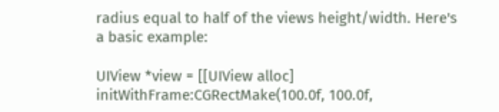radius equal to half of the views height/width. Here's a basic example:

UIView *view = [[UIView alloc] initWithFrame:CGRectMake(100.0f, 100.0f,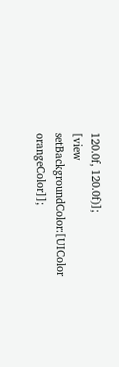120.0f, 120.0f)];
[view setBackgroundColor:[UIColor orangeColor]];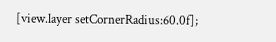[view.layer setCornerRadius:60.0f];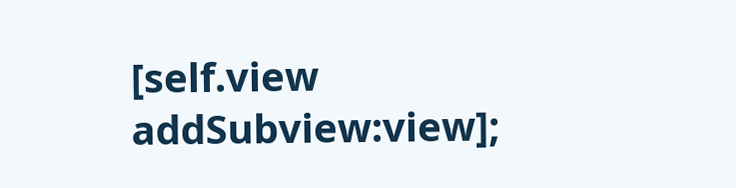[self.view addSubview:view];